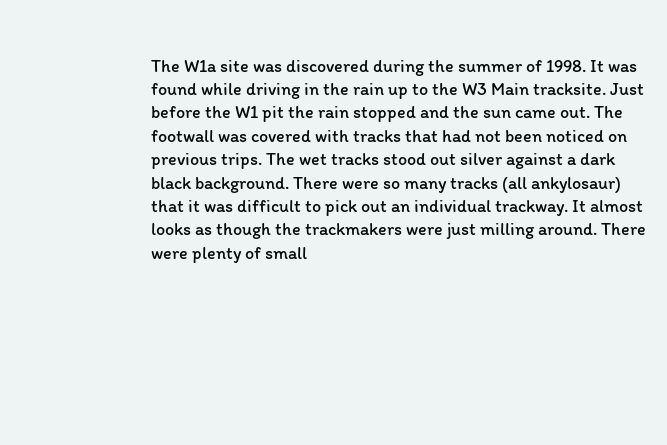The W1a site was discovered during the summer of 1998. It was found while driving in the rain up to the W3 Main tracksite. Just before the W1 pit the rain stopped and the sun came out. The footwall was covered with tracks that had not been noticed on previous trips. The wet tracks stood out silver against a dark black background. There were so many tracks (all ankylosaur) that it was difficult to pick out an individual trackway. It almost looks as though the trackmakers were just milling around. There were plenty of small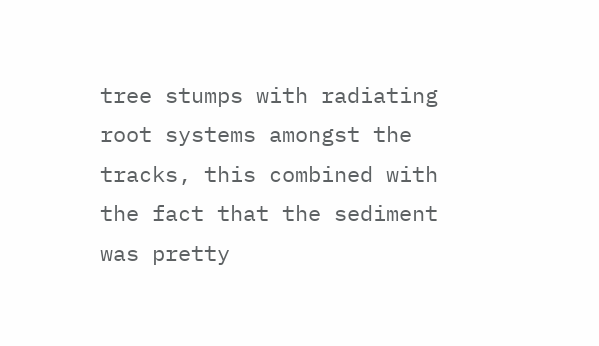tree stumps with radiating root systems amongst the tracks, this combined with the fact that the sediment was pretty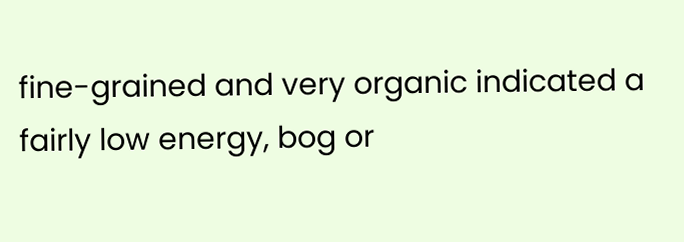fine-grained and very organic indicated a fairly low energy, bog or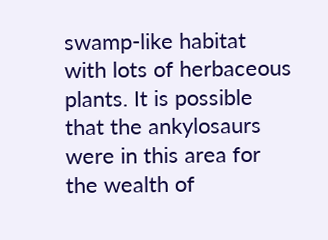swamp-like habitat with lots of herbaceous plants. It is possible that the ankylosaurs were in this area for the wealth of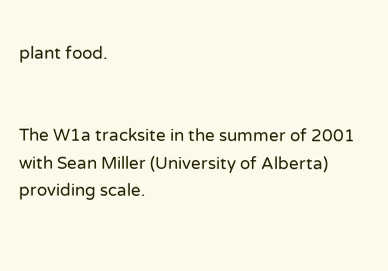plant food.


The W1a tracksite in the summer of 2001 with Sean Miller (University of Alberta) providing scale.